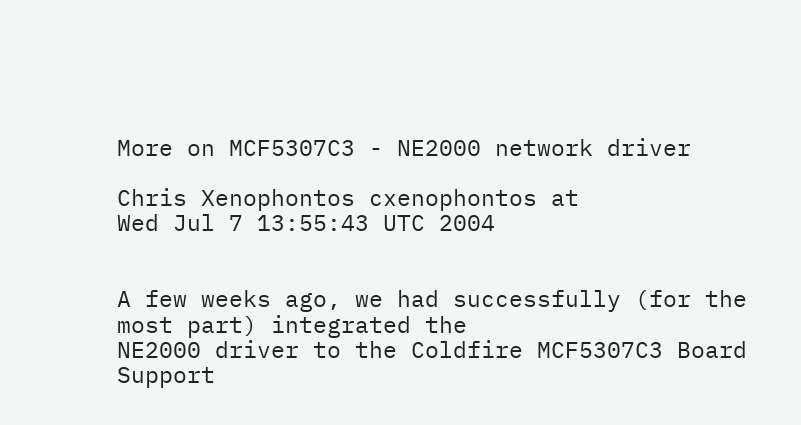More on MCF5307C3 - NE2000 network driver

Chris Xenophontos cxenophontos at
Wed Jul 7 13:55:43 UTC 2004


A few weeks ago, we had successfully (for the most part) integrated the
NE2000 driver to the Coldfire MCF5307C3 Board Support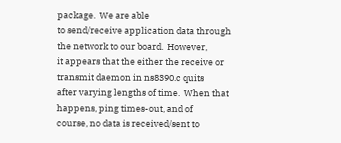package.  We are able
to send/receive application data through the network to our board.  However,
it appears that the either the receive or transmit daemon in ns8390.c quits
after varying lengths of time.  When that happens, ping times-out, and of
course, no data is received/sent to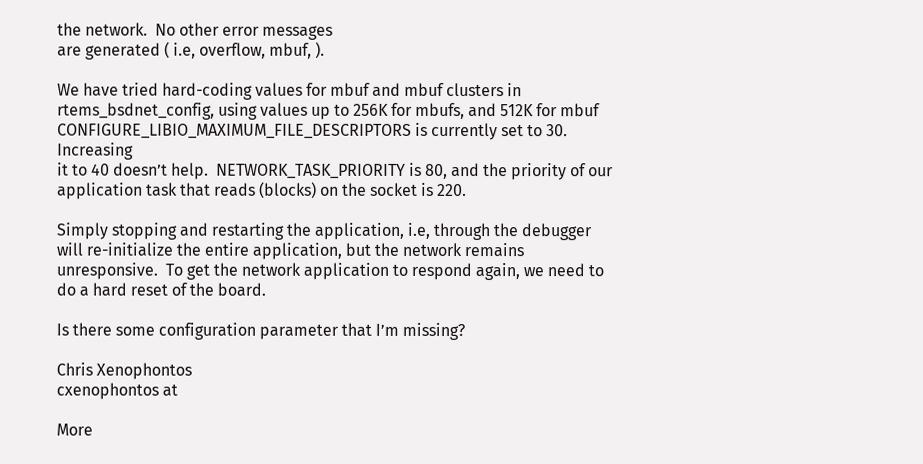the network.  No other error messages
are generated ( i.e, overflow, mbuf, ).

We have tried hard-coding values for mbuf and mbuf clusters in
rtems_bsdnet_config, using values up to 256K for mbufs, and 512K for mbuf
CONFIGURE_LIBIO_MAXIMUM_FILE_DESCRIPTORS is currently set to 30.  Increasing
it to 40 doesn’t help.  NETWORK_TASK_PRIORITY is 80, and the priority of our
application task that reads (blocks) on the socket is 220.

Simply stopping and restarting the application, i.e, through the debugger
will re-initialize the entire application, but the network remains
unresponsive.  To get the network application to respond again, we need to
do a hard reset of the board.

Is there some configuration parameter that I’m missing?

Chris Xenophontos
cxenophontos at

More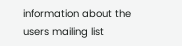information about the users mailing list